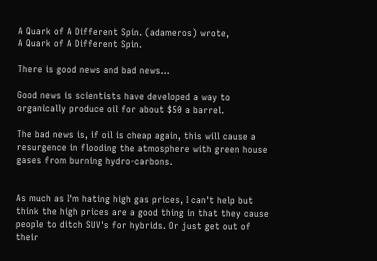A Quark of A Different Spin. (adameros) wrote,
A Quark of A Different Spin.

There is good news and bad news...

Good news is scientists have developed a way to organically produce oil for about $50 a barrel.

The bad news is, if oil is cheap again, this will cause a resurgence in flooding the atmosphere with green house gases from burning hydro-carbons.


As much as I'm hating high gas prices, I can't help but think the high prices are a good thing in that they cause people to ditch SUV's for hybrids. Or just get out of their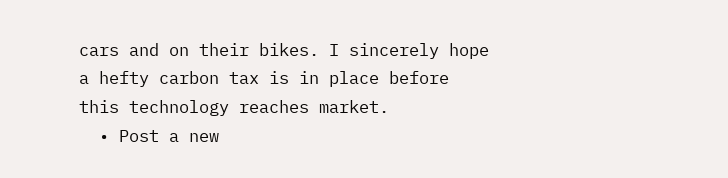cars and on their bikes. I sincerely hope a hefty carbon tax is in place before this technology reaches market.
  • Post a new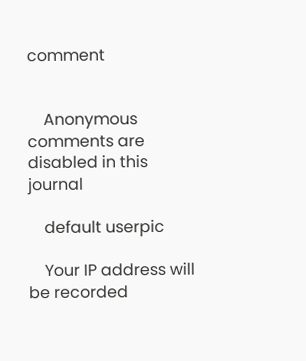comment


    Anonymous comments are disabled in this journal

    default userpic

    Your IP address will be recorded